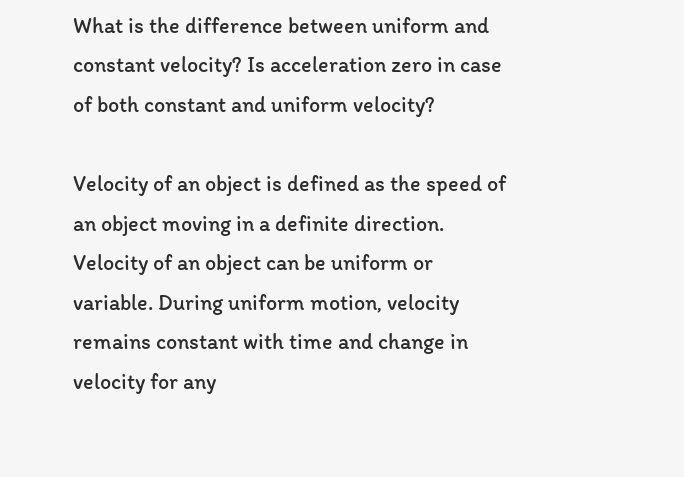What is the difference between uniform and constant velocity? Is acceleration zero in case of both constant and uniform velocity?

Velocity of an object is defined as the speed of an object moving in a definite direction. Velocity of an object can be uniform or variable. During uniform motion, velocity remains constant with time and change in velocity for any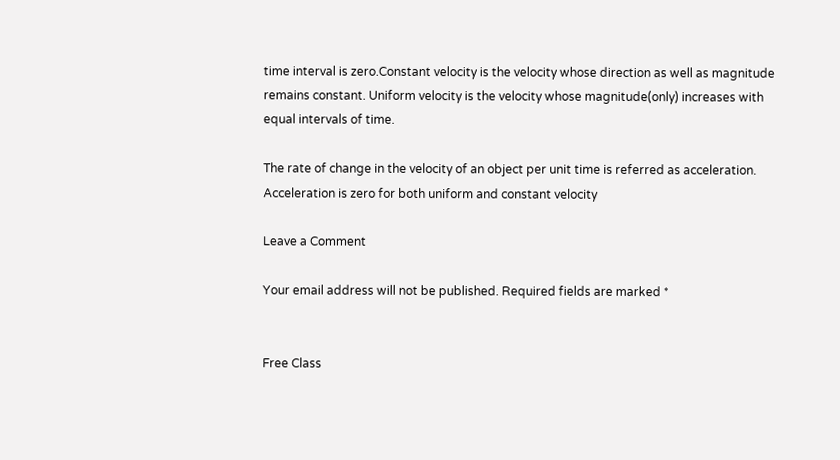time interval is zero.Constant velocity is the velocity whose direction as well as magnitude remains constant. Uniform velocity is the velocity whose magnitude(only) increases with equal intervals of time.

The rate of change in the velocity of an object per unit time is referred as acceleration. Acceleration is zero for both uniform and constant velocity

Leave a Comment

Your email address will not be published. Required fields are marked *


Free Class